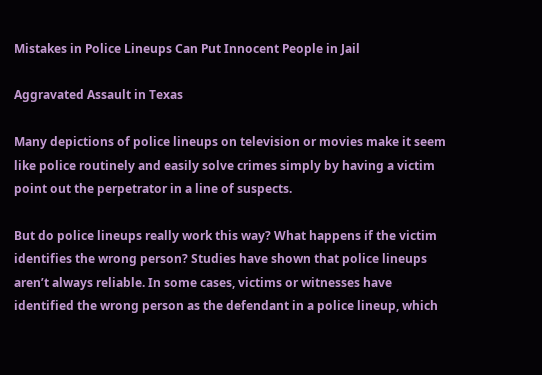Mistakes in Police Lineups Can Put Innocent People in Jail

Aggravated Assault in Texas

Many depictions of police lineups on television or movies make it seem like police routinely and easily solve crimes simply by having a victim point out the perpetrator in a line of suspects.

But do police lineups really work this way? What happens if the victim identifies the wrong person? Studies have shown that police lineups aren’t always reliable. In some cases, victims or witnesses have identified the wrong person as the defendant in a police lineup, which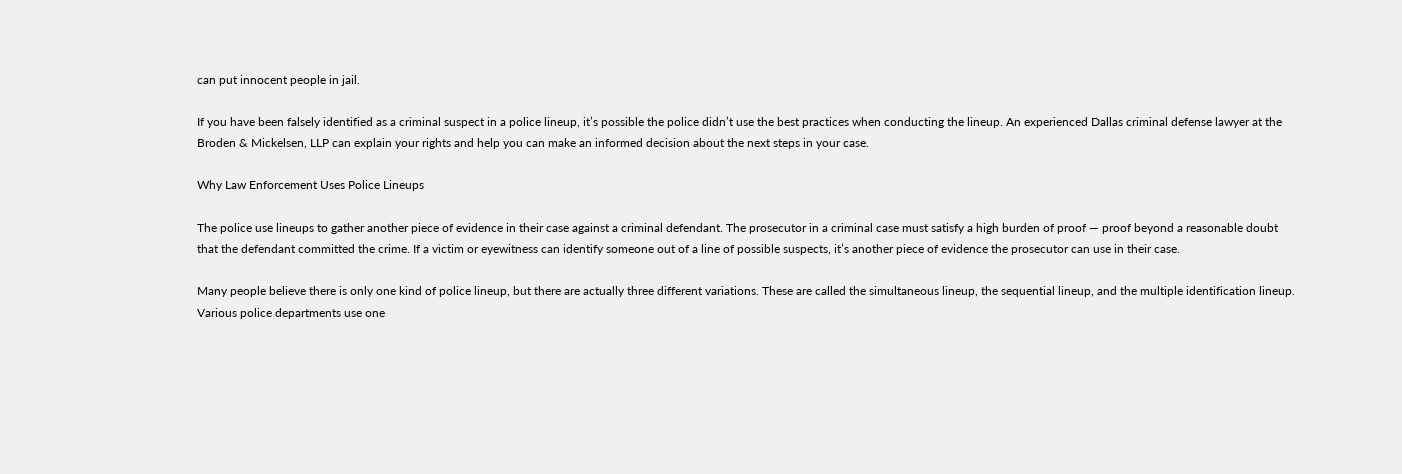can put innocent people in jail.

If you have been falsely identified as a criminal suspect in a police lineup, it’s possible the police didn’t use the best practices when conducting the lineup. An experienced Dallas criminal defense lawyer at the Broden & Mickelsen, LLP can explain your rights and help you can make an informed decision about the next steps in your case.

Why Law Enforcement Uses Police Lineups

The police use lineups to gather another piece of evidence in their case against a criminal defendant. The prosecutor in a criminal case must satisfy a high burden of proof — proof beyond a reasonable doubt that the defendant committed the crime. If a victim or eyewitness can identify someone out of a line of possible suspects, it’s another piece of evidence the prosecutor can use in their case.

Many people believe there is only one kind of police lineup, but there are actually three different variations. These are called the simultaneous lineup, the sequential lineup, and the multiple identification lineup. Various police departments use one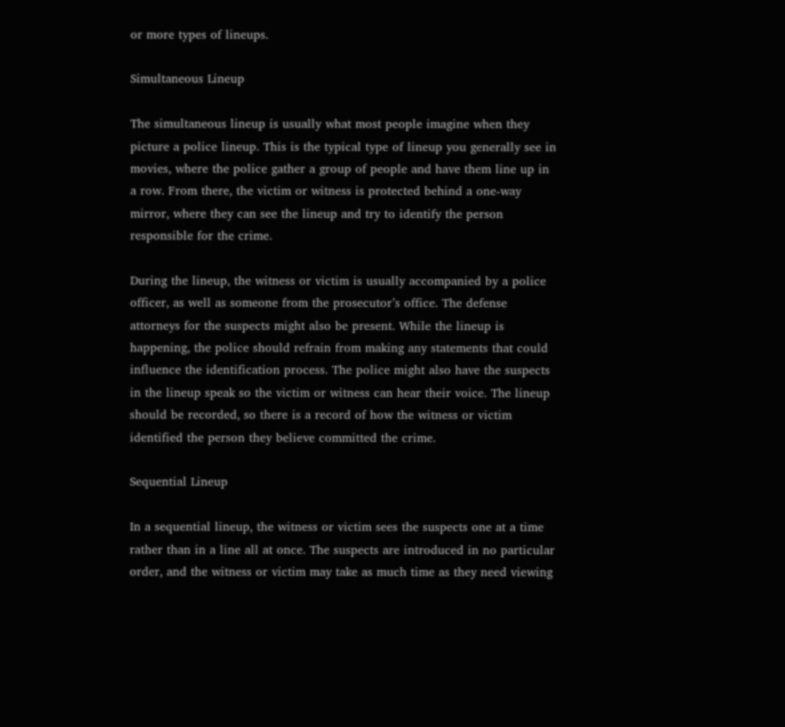or more types of lineups.

Simultaneous Lineup

The simultaneous lineup is usually what most people imagine when they picture a police lineup. This is the typical type of lineup you generally see in movies, where the police gather a group of people and have them line up in a row. From there, the victim or witness is protected behind a one-way mirror, where they can see the lineup and try to identify the person responsible for the crime.

During the lineup, the witness or victim is usually accompanied by a police officer, as well as someone from the prosecutor’s office. The defense attorneys for the suspects might also be present. While the lineup is happening, the police should refrain from making any statements that could influence the identification process. The police might also have the suspects in the lineup speak so the victim or witness can hear their voice. The lineup should be recorded, so there is a record of how the witness or victim identified the person they believe committed the crime.

Sequential Lineup

In a sequential lineup, the witness or victim sees the suspects one at a time rather than in a line all at once. The suspects are introduced in no particular order, and the witness or victim may take as much time as they need viewing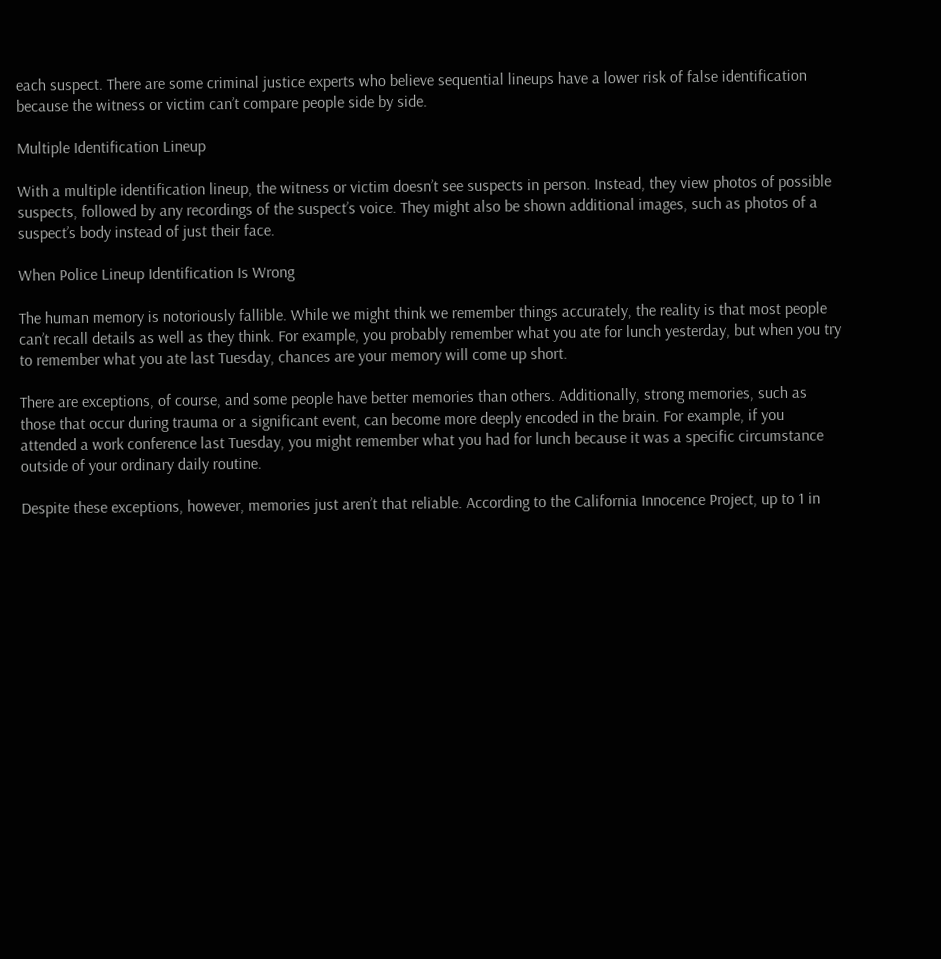each suspect. There are some criminal justice experts who believe sequential lineups have a lower risk of false identification because the witness or victim can’t compare people side by side.

Multiple Identification Lineup

With a multiple identification lineup, the witness or victim doesn’t see suspects in person. Instead, they view photos of possible suspects, followed by any recordings of the suspect’s voice. They might also be shown additional images, such as photos of a suspect’s body instead of just their face.

When Police Lineup Identification Is Wrong

The human memory is notoriously fallible. While we might think we remember things accurately, the reality is that most people can’t recall details as well as they think. For example, you probably remember what you ate for lunch yesterday, but when you try to remember what you ate last Tuesday, chances are your memory will come up short.

There are exceptions, of course, and some people have better memories than others. Additionally, strong memories, such as those that occur during trauma or a significant event, can become more deeply encoded in the brain. For example, if you attended a work conference last Tuesday, you might remember what you had for lunch because it was a specific circumstance outside of your ordinary daily routine.

Despite these exceptions, however, memories just aren’t that reliable. According to the California Innocence Project, up to 1 in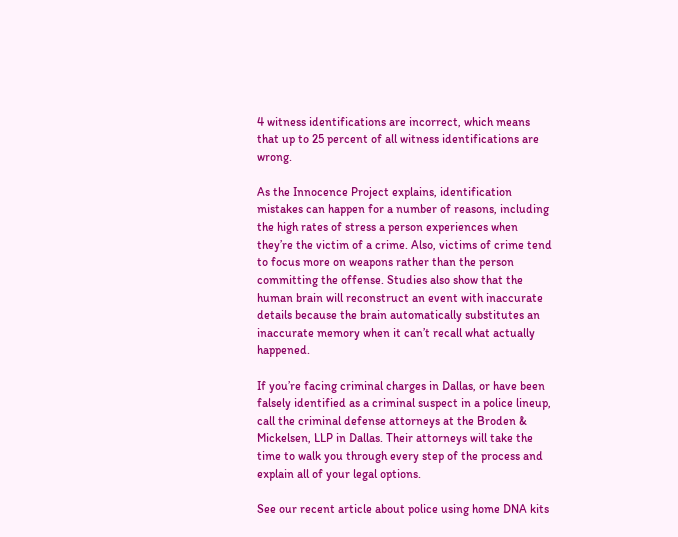4 witness identifications are incorrect, which means that up to 25 percent of all witness identifications are wrong.

As the Innocence Project explains, identification mistakes can happen for a number of reasons, including the high rates of stress a person experiences when they’re the victim of a crime. Also, victims of crime tend to focus more on weapons rather than the person committing the offense. Studies also show that the human brain will reconstruct an event with inaccurate details because the brain automatically substitutes an inaccurate memory when it can’t recall what actually happened.

If you’re facing criminal charges in Dallas, or have been falsely identified as a criminal suspect in a police lineup, call the criminal defense attorneys at the Broden & Mickelsen, LLP in Dallas. Their attorneys will take the time to walk you through every step of the process and explain all of your legal options.

See our recent article about police using home DNA kits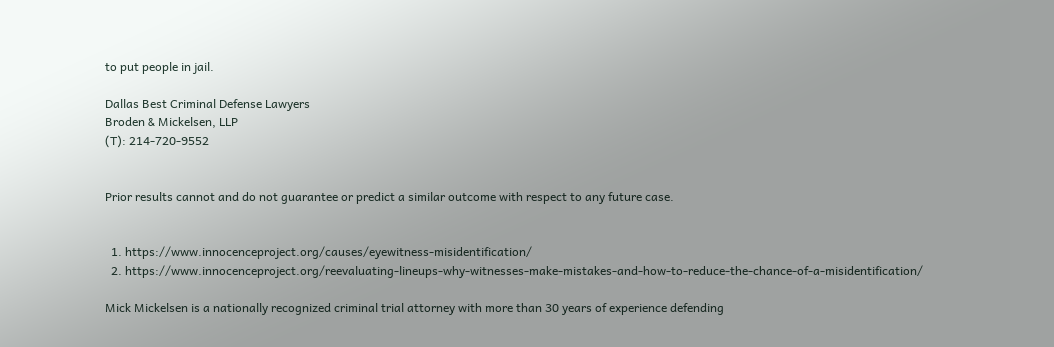to put people in jail.

Dallas Best Criminal Defense Lawyers
Broden & Mickelsen, LLP
(T): 214-720-9552


Prior results cannot and do not guarantee or predict a similar outcome with respect to any future case.


  1. https://www.innocenceproject.org/causes/eyewitness-misidentification/
  2. https://www.innocenceproject.org/reevaluating-lineups-why-witnesses-make-mistakes-and-how-to-reduce-the-chance-of-a-misidentification/

Mick Mickelsen is a nationally recognized criminal trial attorney with more than 30 years of experience defending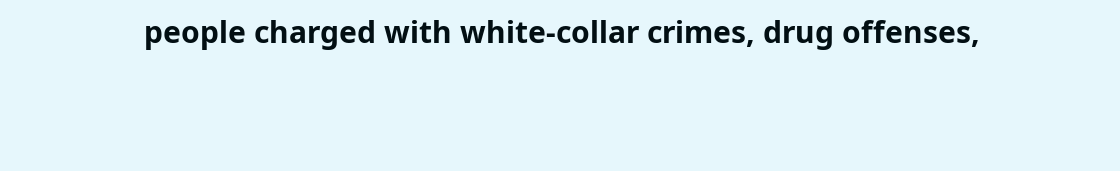people charged with white-collar crimes, drug offenses,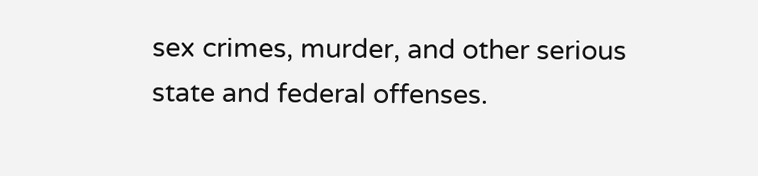sex crimes, murder, and other serious state and federal offenses.